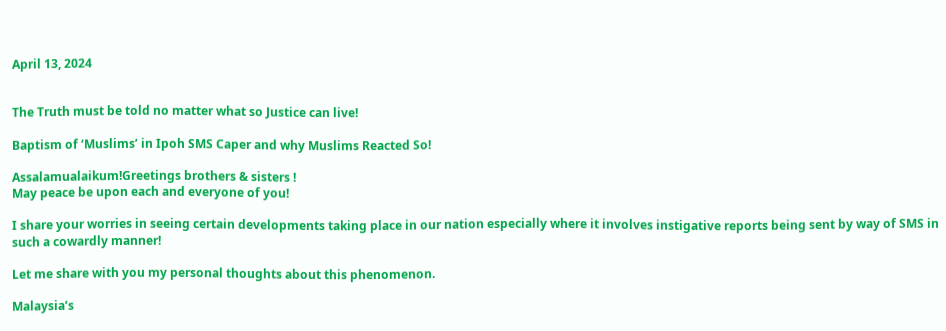April 13, 2024


The Truth must be told no matter what so Justice can live!

Baptism of ‘Muslims’ in Ipoh SMS Caper and why Muslims Reacted So!

Assalamualaikum!Greetings brothers & sisters !
May peace be upon each and everyone of you!

I share your worries in seeing certain developments taking place in our nation especially where it involves instigative reports being sent by way of SMS in such a cowardly manner!

Let me share with you my personal thoughts about this phenomenon.

Malaysia’s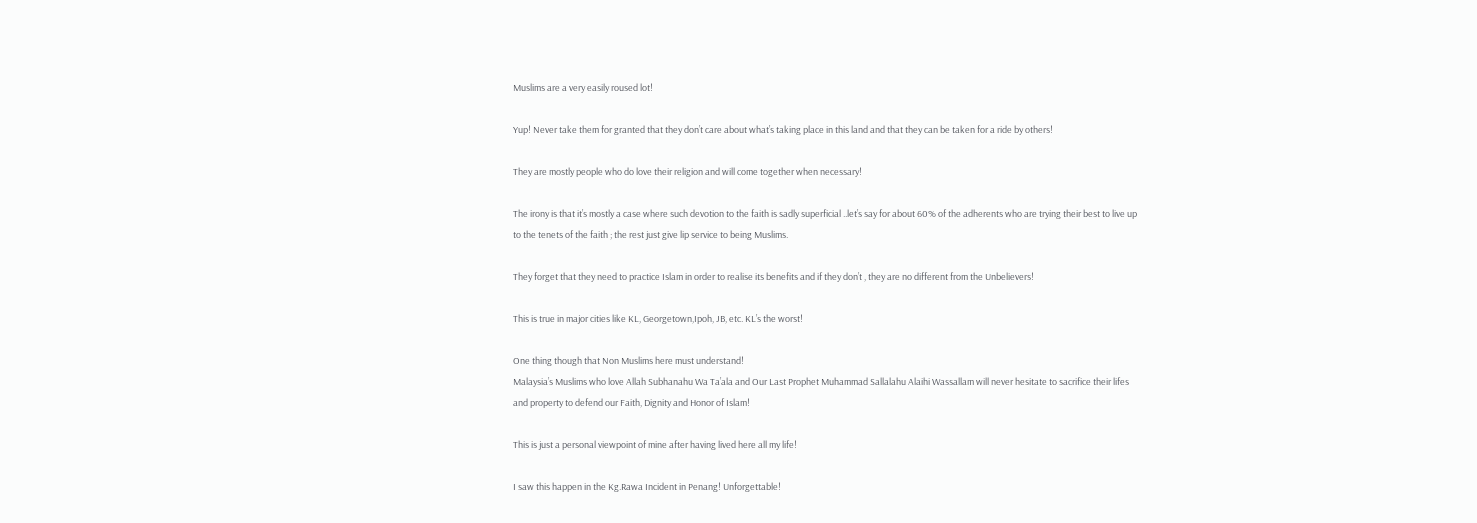Muslims are a very easily roused lot!

Yup! Never take them for granted that they don’t care about what’s taking place in this land and that they can be taken for a ride by others!

They are mostly people who do love their religion and will come together when necessary!

The irony is that it’s mostly a case where such devotion to the faith is sadly superficial ..let’s say for about 60% of the adherents who are trying their best to live up to the tenets of the faith ; the rest just give lip service to being Muslims.

They forget that they need to practice Islam in order to realise its benefits and if they don’t , they are no different from the Unbelievers!

This is true in major cities like KL, Georgetown,Ipoh, JB, etc. KL’s the worst!

One thing though that Non Muslims here must understand!
Malaysia’s Muslims who love Allah Subhanahu Wa Ta’ala and Our Last Prophet Muhammad Sallalahu Alaihi Wassallam will never hesitate to sacrifice their lifes and property to defend our Faith, Dignity and Honor of Islam!

This is just a personal viewpoint of mine after having lived here all my life!

I saw this happen in the Kg.Rawa Incident in Penang! Unforgettable!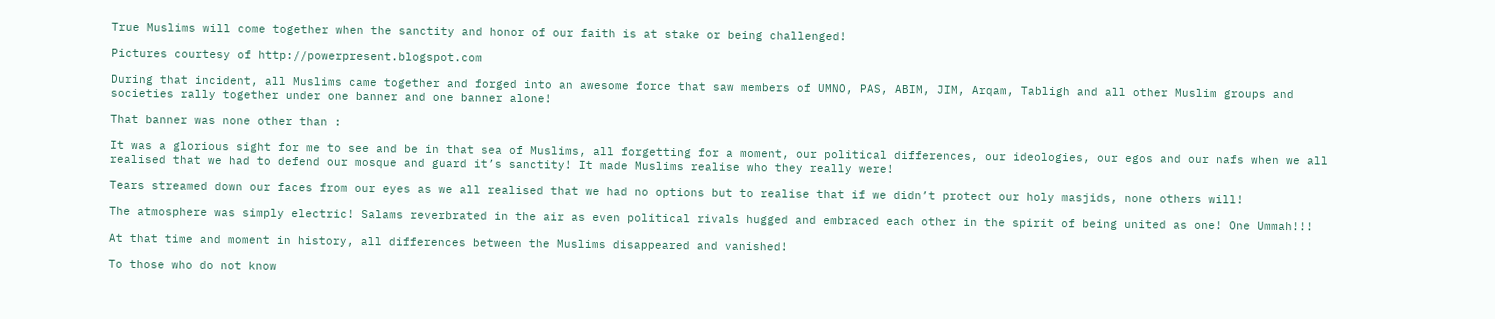True Muslims will come together when the sanctity and honor of our faith is at stake or being challenged!

Pictures courtesy of http://powerpresent.blogspot.com

During that incident, all Muslims came together and forged into an awesome force that saw members of UMNO, PAS, ABIM, JIM, Arqam, Tabligh and all other Muslim groups and societies rally together under one banner and one banner alone!

That banner was none other than :

It was a glorious sight for me to see and be in that sea of Muslims, all forgetting for a moment, our political differences, our ideologies, our egos and our nafs when we all realised that we had to defend our mosque and guard it’s sanctity! It made Muslims realise who they really were!

Tears streamed down our faces from our eyes as we all realised that we had no options but to realise that if we didn’t protect our holy masjids, none others will!

The atmosphere was simply electric! Salams reverbrated in the air as even political rivals hugged and embraced each other in the spirit of being united as one! One Ummah!!!

At that time and moment in history, all differences between the Muslims disappeared and vanished!

To those who do not know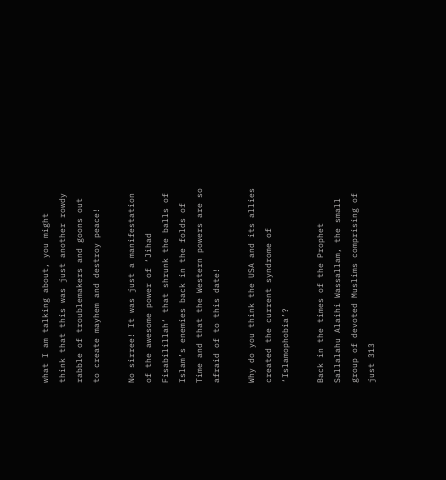what I am talking about, you might think that this was just another rowdy rabble of troublemakers and goons out to create mayhem and destroy peace!

No sirree! It was just a manifestation of the awesome power of ‘Jihad Fisabilillah‘ that shrunk the balls of Islam’s enemies back in the folds of Time and that the Western powers are so afraid of to this date!

Why do you think the USA and its allies created the current syndrome of ‘Islamophobia’?

Back in the times of the Prophet Sallalahu Alaihi Wassallam, the small group of devoted Muslims comprising of just 313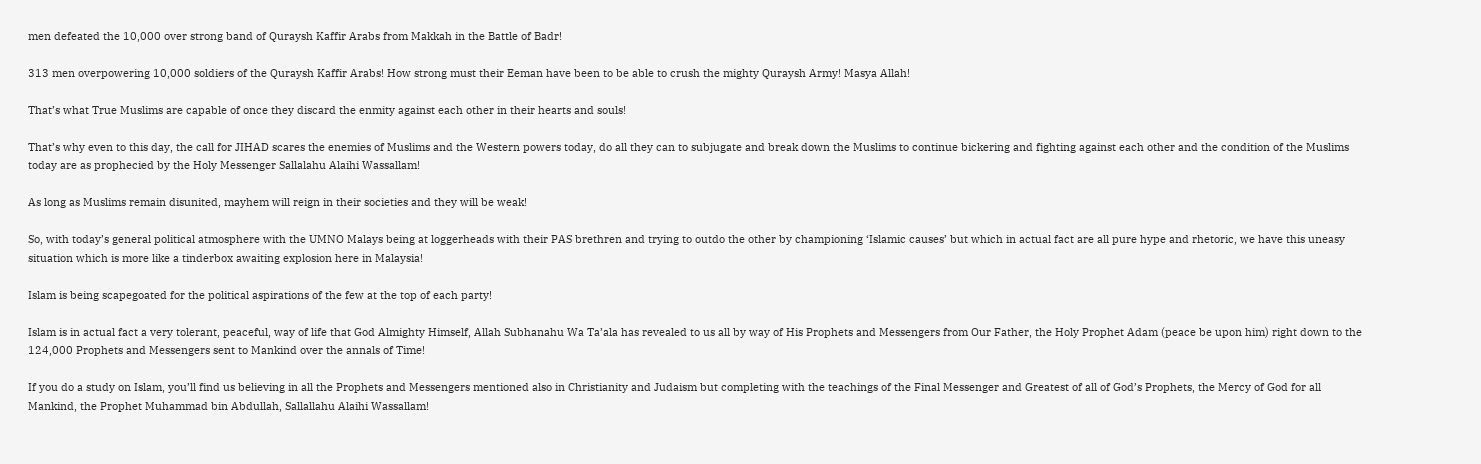men defeated the 10,000 over strong band of Quraysh Kaffir Arabs from Makkah in the Battle of Badr!

313 men overpowering 10,000 soldiers of the Quraysh Kaffir Arabs! How strong must their Eeman have been to be able to crush the mighty Quraysh Army! Masya Allah!

That’s what True Muslims are capable of once they discard the enmity against each other in their hearts and souls!

That’s why even to this day, the call for JIHAD scares the enemies of Muslims and the Western powers today, do all they can to subjugate and break down the Muslims to continue bickering and fighting against each other and the condition of the Muslims today are as prophecied by the Holy Messenger Sallalahu Alaihi Wassallam!

As long as Muslims remain disunited, mayhem will reign in their societies and they will be weak!

So, with today’s general political atmosphere with the UMNO Malays being at loggerheads with their PAS brethren and trying to outdo the other by championing ‘Islamic causes’ but which in actual fact are all pure hype and rhetoric, we have this uneasy situation which is more like a tinderbox awaiting explosion here in Malaysia!

Islam is being scapegoated for the political aspirations of the few at the top of each party!

Islam is in actual fact a very tolerant, peaceful, way of life that God Almighty Himself, Allah Subhanahu Wa Ta’ala has revealed to us all by way of His Prophets and Messengers from Our Father, the Holy Prophet Adam (peace be upon him) right down to the 124,000 Prophets and Messengers sent to Mankind over the annals of Time!

If you do a study on Islam, you’ll find us believing in all the Prophets and Messengers mentioned also in Christianity and Judaism but completing with the teachings of the Final Messenger and Greatest of all of God’s Prophets, the Mercy of God for all Mankind, the Prophet Muhammad bin Abdullah, Sallallahu Alaihi Wassallam!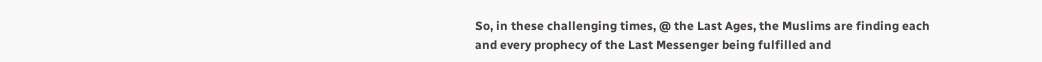So, in these challenging times, @ the Last Ages, the Muslims are finding each and every prophecy of the Last Messenger being fulfilled and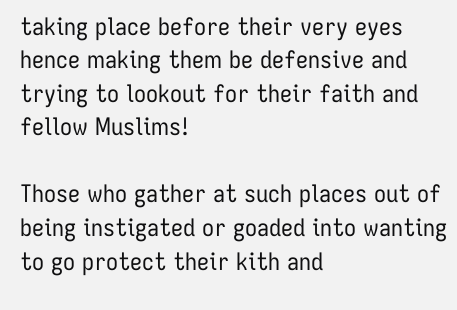taking place before their very eyes hence making them be defensive and trying to lookout for their faith and fellow Muslims!

Those who gather at such places out of being instigated or goaded into wanting to go protect their kith and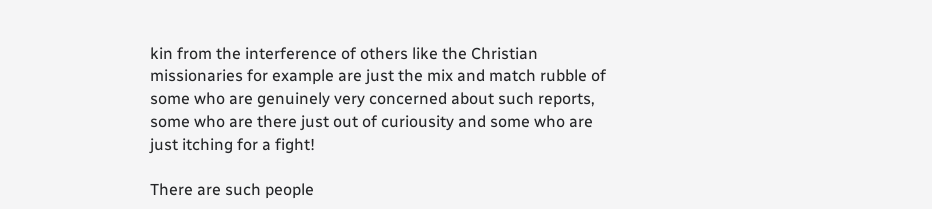kin from the interference of others like the Christian missionaries for example are just the mix and match rubble of some who are genuinely very concerned about such reports, some who are there just out of curiousity and some who are just itching for a fight!

There are such people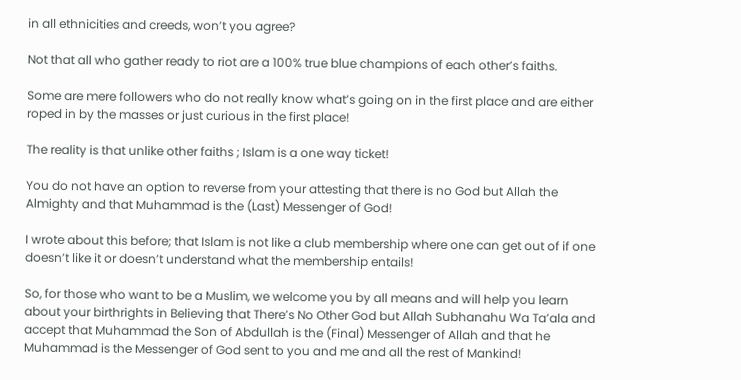in all ethnicities and creeds, won’t you agree?

Not that all who gather ready to riot are a 100% true blue champions of each other’s faiths.

Some are mere followers who do not really know what’s going on in the first place and are either roped in by the masses or just curious in the first place!

The reality is that unlike other faiths ; Islam is a one way ticket!

You do not have an option to reverse from your attesting that there is no God but Allah the Almighty and that Muhammad is the (Last) Messenger of God!

I wrote about this before; that Islam is not like a club membership where one can get out of if one doesn’t like it or doesn’t understand what the membership entails!

So, for those who want to be a Muslim, we welcome you by all means and will help you learn about your birthrights in Believing that There’s No Other God but Allah Subhanahu Wa Ta’ala and accept that Muhammad the Son of Abdullah is the (Final) Messenger of Allah and that he Muhammad is the Messenger of God sent to you and me and all the rest of Mankind!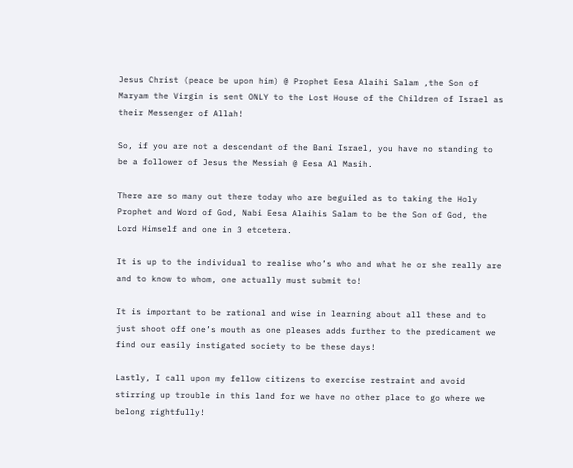Jesus Christ (peace be upon him) @ Prophet Eesa Alaihi Salam ,the Son of Maryam the Virgin is sent ONLY to the Lost House of the Children of Israel as their Messenger of Allah!

So, if you are not a descendant of the Bani Israel, you have no standing to be a follower of Jesus the Messiah @ Eesa Al Masih.

There are so many out there today who are beguiled as to taking the Holy Prophet and Word of God, Nabi Eesa Alaihis Salam to be the Son of God, the Lord Himself and one in 3 etcetera.

It is up to the individual to realise who’s who and what he or she really are and to know to whom, one actually must submit to!

It is important to be rational and wise in learning about all these and to just shoot off one’s mouth as one pleases adds further to the predicament we find our easily instigated society to be these days!

Lastly, I call upon my fellow citizens to exercise restraint and avoid stirring up trouble in this land for we have no other place to go where we belong rightfully!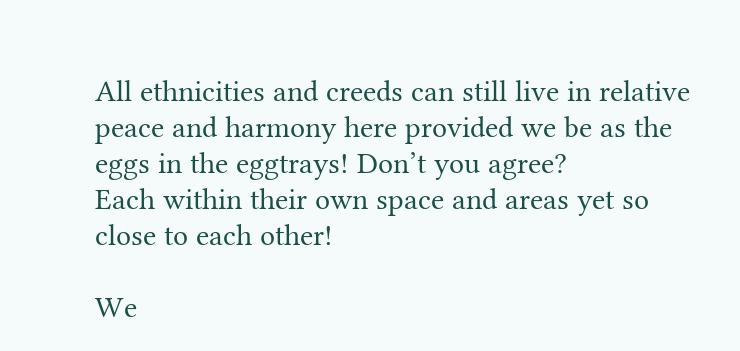All ethnicities and creeds can still live in relative peace and harmony here provided we be as the eggs in the eggtrays! Don’t you agree?
Each within their own space and areas yet so close to each other!

We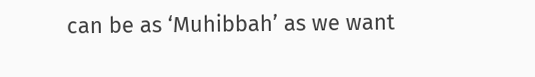can be as ‘Muhibbah’ as we want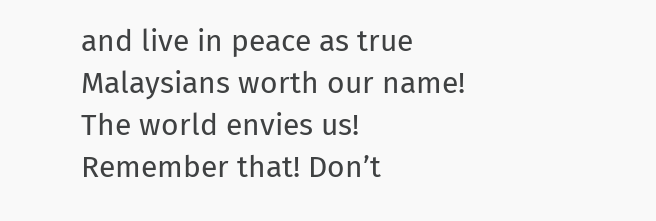and live in peace as true Malaysians worth our name!
The world envies us! Remember that! Don’t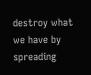destroy what we have by spreading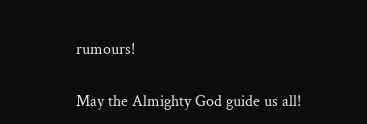rumours!

May the Almighty God guide us all!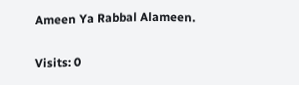Ameen Ya Rabbal Alameen.

Visits: 0